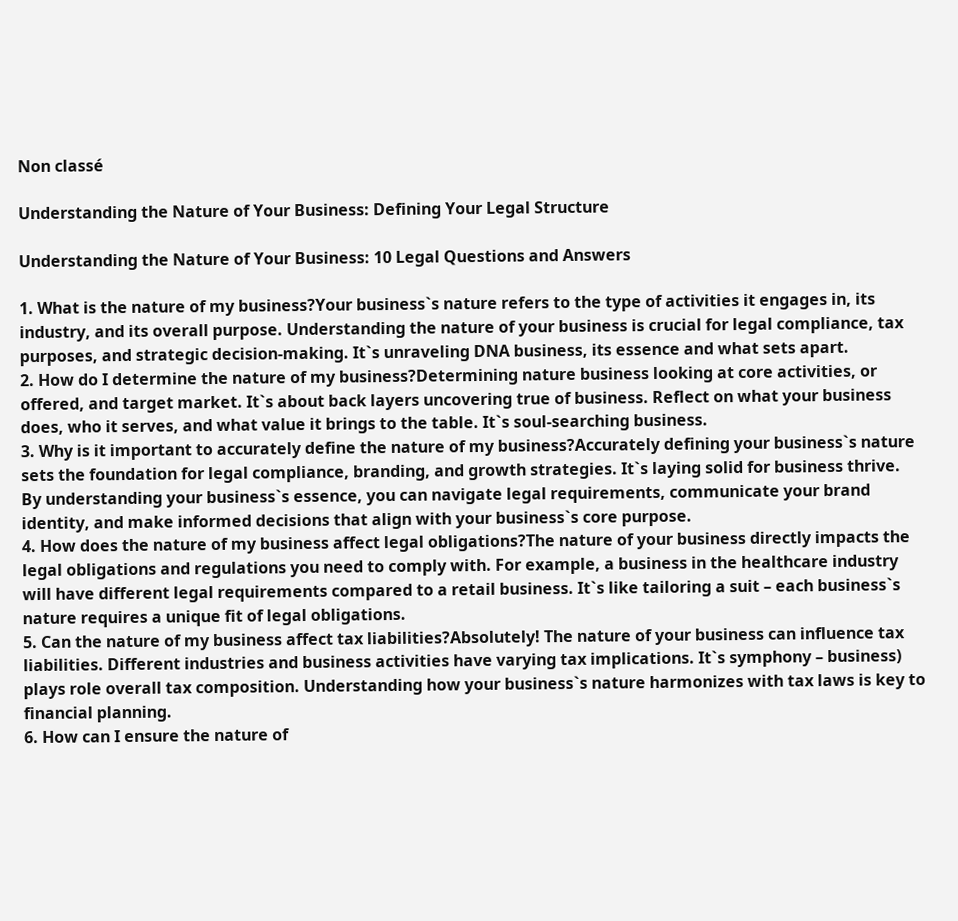Non classé

Understanding the Nature of Your Business: Defining Your Legal Structure

Understanding the Nature of Your Business: 10 Legal Questions and Answers

1. What is the nature of my business?Your business`s nature refers to the type of activities it engages in, its industry, and its overall purpose. Understanding the nature of your business is crucial for legal compliance, tax purposes, and strategic decision-making. It`s unraveling DNA business, its essence and what sets apart.
2. How do I determine the nature of my business?Determining nature business looking at core activities, or offered, and target market. It`s about back layers uncovering true of business. Reflect on what your business does, who it serves, and what value it brings to the table. It`s soul-searching business.
3. Why is it important to accurately define the nature of my business?Accurately defining your business`s nature sets the foundation for legal compliance, branding, and growth strategies. It`s laying solid for business thrive. By understanding your business`s essence, you can navigate legal requirements, communicate your brand identity, and make informed decisions that align with your business`s core purpose.
4. How does the nature of my business affect legal obligations?The nature of your business directly impacts the legal obligations and regulations you need to comply with. For example, a business in the healthcare industry will have different legal requirements compared to a retail business. It`s like tailoring a suit – each business`s nature requires a unique fit of legal obligations.
5. Can the nature of my business affect tax liabilities?Absolutely! The nature of your business can influence tax liabilities. Different industries and business activities have varying tax implications. It`s symphony – business) plays role overall tax composition. Understanding how your business`s nature harmonizes with tax laws is key to financial planning.
6. How can I ensure the nature of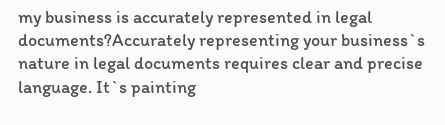my business is accurately represented in legal documents?Accurately representing your business`s nature in legal documents requires clear and precise language. It`s painting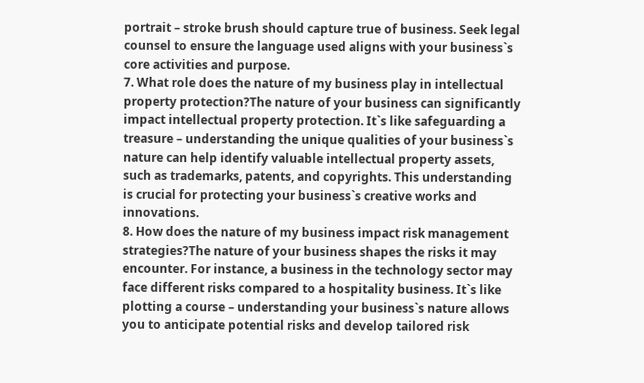portrait – stroke brush should capture true of business. Seek legal counsel to ensure the language used aligns with your business`s core activities and purpose.
7. What role does the nature of my business play in intellectual property protection?The nature of your business can significantly impact intellectual property protection. It`s like safeguarding a treasure – understanding the unique qualities of your business`s nature can help identify valuable intellectual property assets, such as trademarks, patents, and copyrights. This understanding is crucial for protecting your business`s creative works and innovations.
8. How does the nature of my business impact risk management strategies?The nature of your business shapes the risks it may encounter. For instance, a business in the technology sector may face different risks compared to a hospitality business. It`s like plotting a course – understanding your business`s nature allows you to anticipate potential risks and develop tailored risk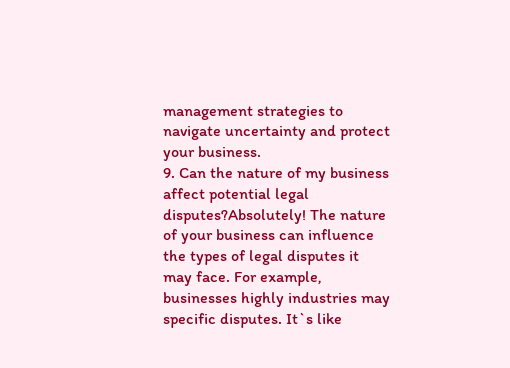management strategies to navigate uncertainty and protect your business.
9. Can the nature of my business affect potential legal disputes?Absolutely! The nature of your business can influence the types of legal disputes it may face. For example, businesses highly industries may specific disputes. It`s like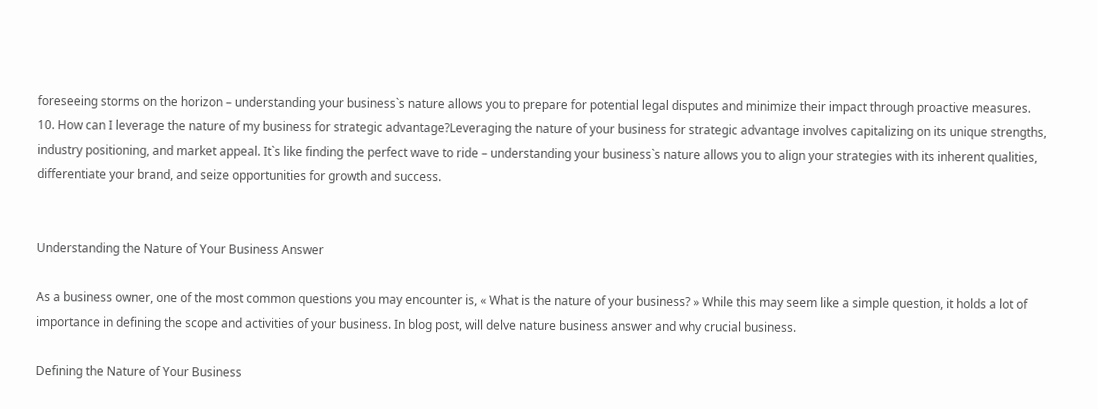foreseeing storms on the horizon – understanding your business`s nature allows you to prepare for potential legal disputes and minimize their impact through proactive measures.
10. How can I leverage the nature of my business for strategic advantage?Leveraging the nature of your business for strategic advantage involves capitalizing on its unique strengths, industry positioning, and market appeal. It`s like finding the perfect wave to ride – understanding your business`s nature allows you to align your strategies with its inherent qualities, differentiate your brand, and seize opportunities for growth and success.


Understanding the Nature of Your Business Answer

As a business owner, one of the most common questions you may encounter is, « What is the nature of your business? » While this may seem like a simple question, it holds a lot of importance in defining the scope and activities of your business. In blog post, will delve nature business answer and why crucial business.

Defining the Nature of Your Business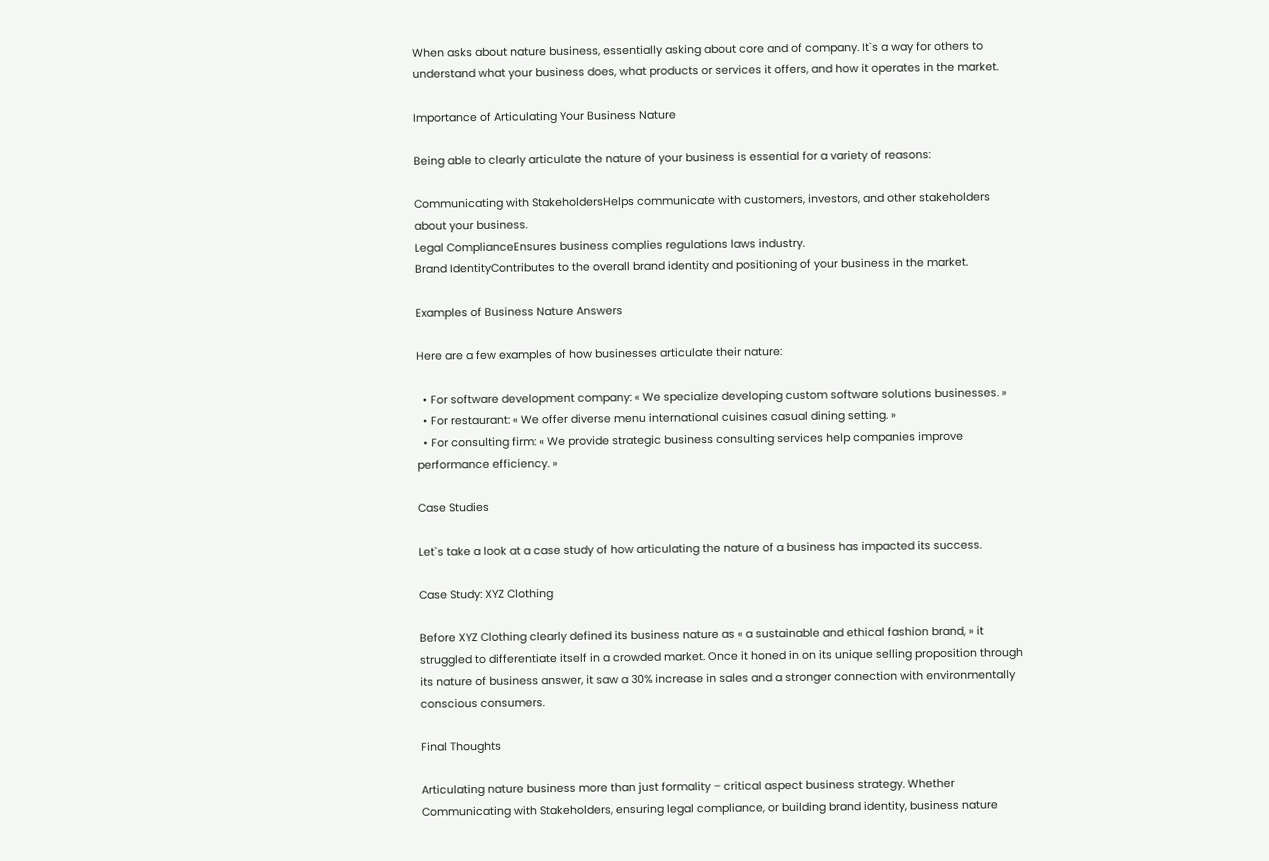When asks about nature business, essentially asking about core and of company. It`s a way for others to understand what your business does, what products or services it offers, and how it operates in the market.

Importance of Articulating Your Business Nature

Being able to clearly articulate the nature of your business is essential for a variety of reasons:

Communicating with StakeholdersHelps communicate with customers, investors, and other stakeholders about your business.
Legal ComplianceEnsures business complies regulations laws industry.
Brand IdentityContributes to the overall brand identity and positioning of your business in the market.

Examples of Business Nature Answers

Here are a few examples of how businesses articulate their nature:

  • For software development company: « We specialize developing custom software solutions businesses. »
  • For restaurant: « We offer diverse menu international cuisines casual dining setting. »
  • For consulting firm: « We provide strategic business consulting services help companies improve performance efficiency. »

Case Studies

Let`s take a look at a case study of how articulating the nature of a business has impacted its success.

Case Study: XYZ Clothing

Before XYZ Clothing clearly defined its business nature as « a sustainable and ethical fashion brand, » it struggled to differentiate itself in a crowded market. Once it honed in on its unique selling proposition through its nature of business answer, it saw a 30% increase in sales and a stronger connection with environmentally conscious consumers.

Final Thoughts

Articulating nature business more than just formality – critical aspect business strategy. Whether Communicating with Stakeholders, ensuring legal compliance, or building brand identity, business nature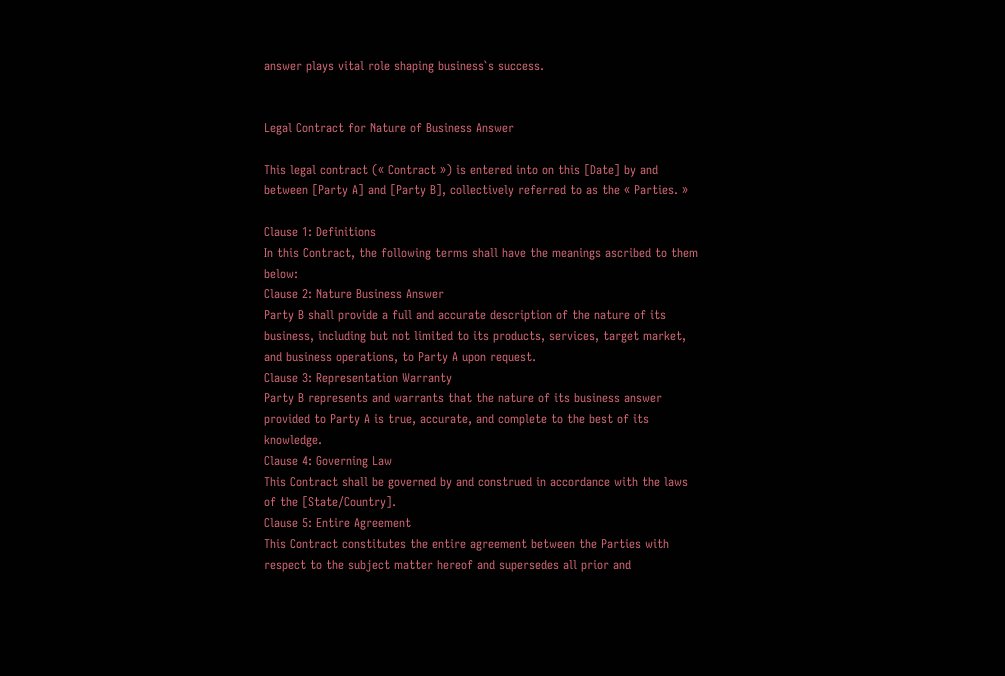answer plays vital role shaping business`s success.


Legal Contract for Nature of Business Answer

This legal contract (« Contract ») is entered into on this [Date] by and between [Party A] and [Party B], collectively referred to as the « Parties. »

Clause 1: Definitions
In this Contract, the following terms shall have the meanings ascribed to them below:
Clause 2: Nature Business Answer
Party B shall provide a full and accurate description of the nature of its business, including but not limited to its products, services, target market, and business operations, to Party A upon request.
Clause 3: Representation Warranty
Party B represents and warrants that the nature of its business answer provided to Party A is true, accurate, and complete to the best of its knowledge.
Clause 4: Governing Law
This Contract shall be governed by and construed in accordance with the laws of the [State/Country].
Clause 5: Entire Agreement
This Contract constitutes the entire agreement between the Parties with respect to the subject matter hereof and supersedes all prior and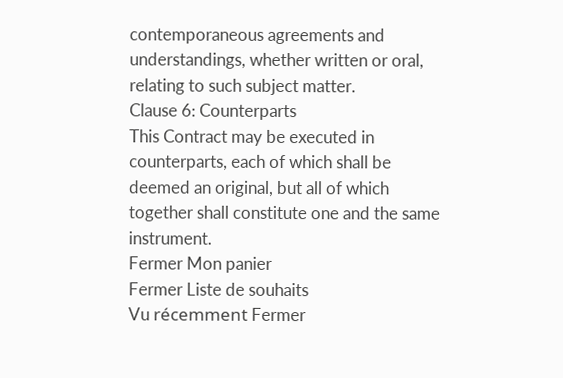contemporaneous agreements and understandings, whether written or oral, relating to such subject matter.
Clause 6: Counterparts
This Contract may be executed in counterparts, each of which shall be deemed an original, but all of which together shall constitute one and the same instrument.
Fermer Mon panier
Fermer Liste de souhaits
Vu récemment Fermer